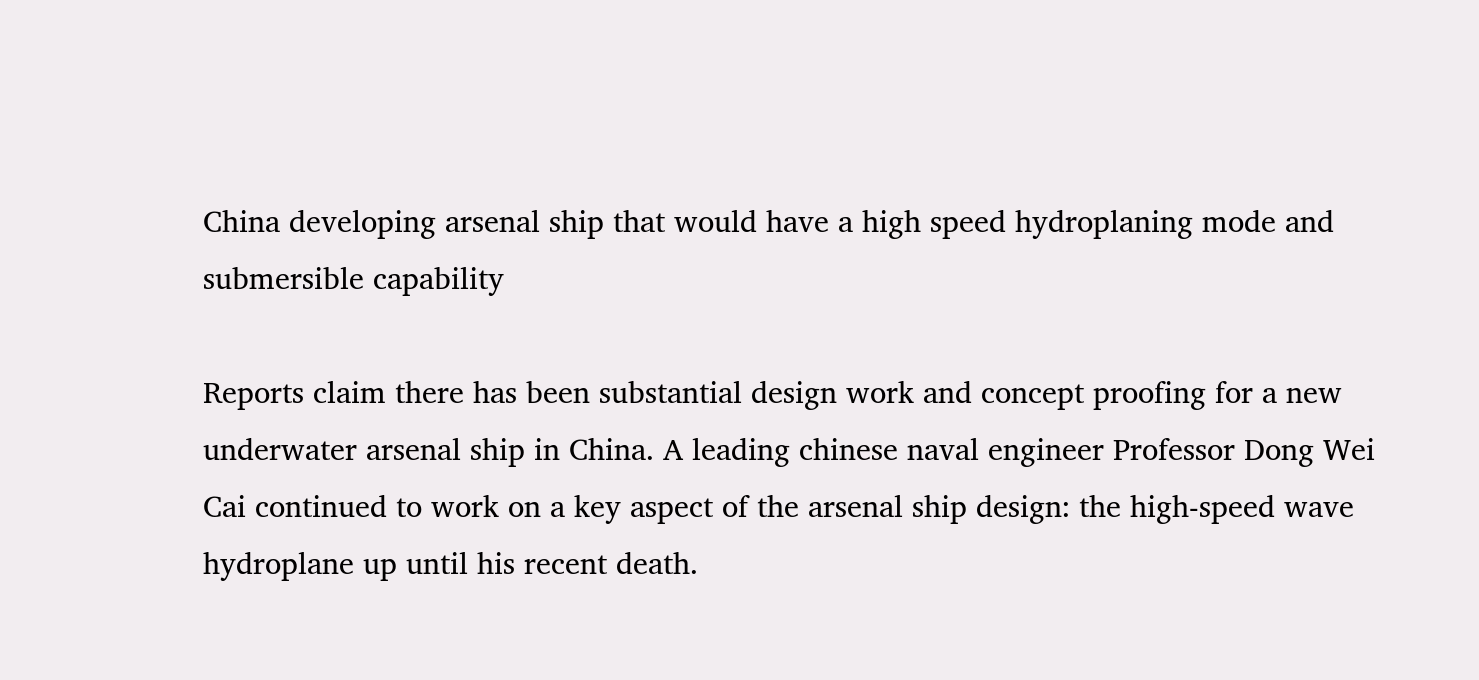China developing arsenal ship that would have a high speed hydroplaning mode and submersible capability

Reports claim there has been substantial design work and concept proofing for a new underwater arsenal ship in China. A leading chinese naval engineer Professor Dong Wei Cai continued to work on a key aspect of the arsenal ship design: the high-speed wave hydroplane up until his recent death.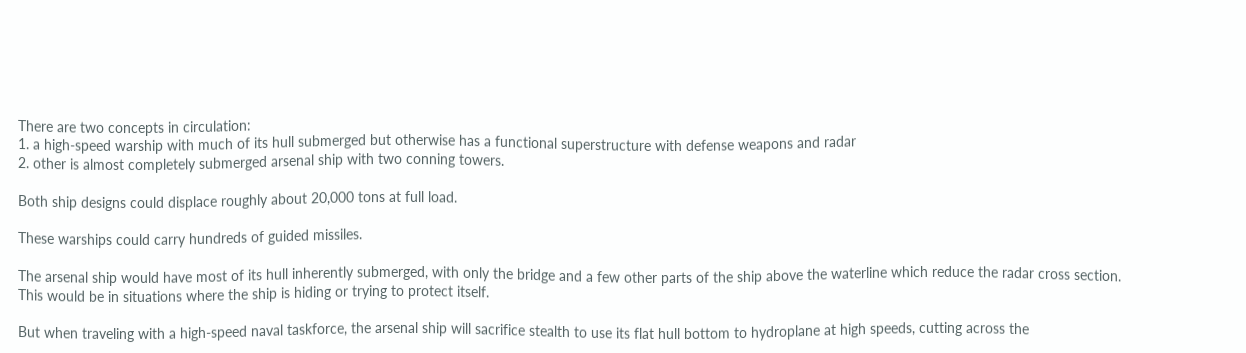There are two concepts in circulation:
1. a high-speed warship with much of its hull submerged but otherwise has a functional superstructure with defense weapons and radar
2. other is almost completely submerged arsenal ship with two conning towers.

Both ship designs could displace roughly about 20,000 tons at full load.

These warships could carry hundreds of guided missiles.

The arsenal ship would have most of its hull inherently submerged, with only the bridge and a few other parts of the ship above the waterline which reduce the radar cross section. This would be in situations where the ship is hiding or trying to protect itself.

But when traveling with a high-speed naval taskforce, the arsenal ship will sacrifice stealth to use its flat hull bottom to hydroplane at high speeds, cutting across the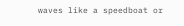waves like a speedboat or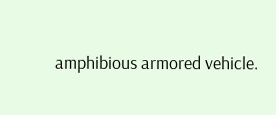amphibious armored vehicle.